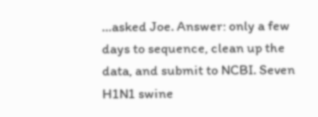…asked Joe. Answer: only a few days to sequence, clean up the data, and submit to NCBI. Seven H1N1 swine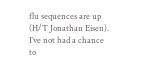flu sequences are up (H/T Jonathan Eisen). I’ve not had a chance to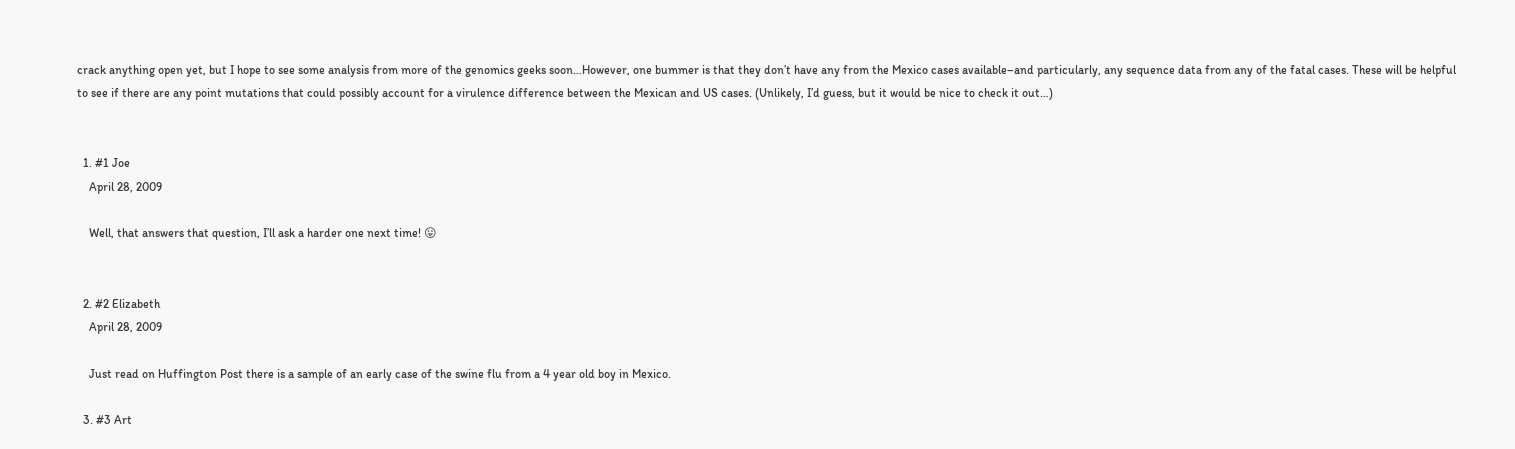crack anything open yet, but I hope to see some analysis from more of the genomics geeks soon…However, one bummer is that they don’t have any from the Mexico cases available–and particularly, any sequence data from any of the fatal cases. These will be helpful to see if there are any point mutations that could possibly account for a virulence difference between the Mexican and US cases. (Unlikely, I’d guess, but it would be nice to check it out…)


  1. #1 Joe
    April 28, 2009

    Well, that answers that question, I’ll ask a harder one next time! 😛


  2. #2 Elizabeth
    April 28, 2009

    Just read on Huffington Post there is a sample of an early case of the swine flu from a 4 year old boy in Mexico.

  3. #3 Art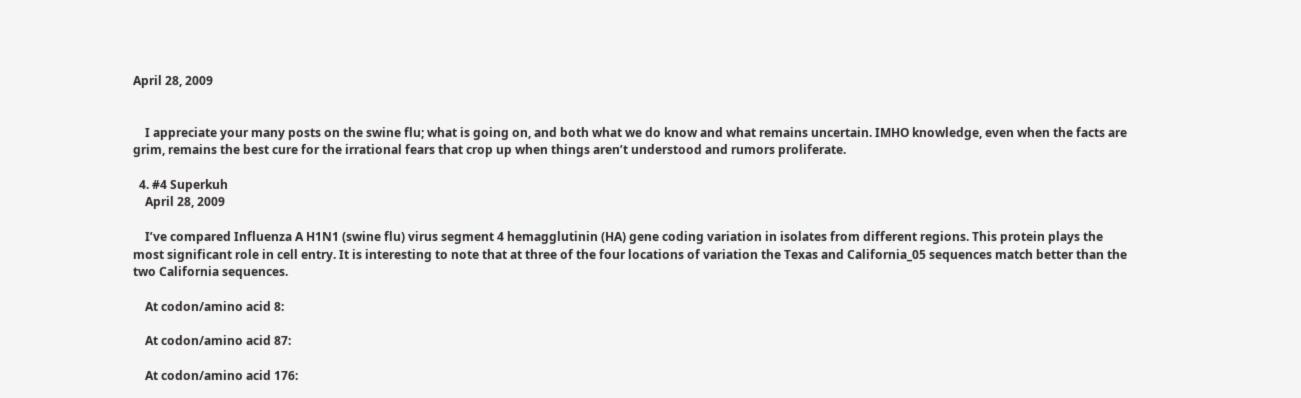April 28, 2009


    I appreciate your many posts on the swine flu; what is going on, and both what we do know and what remains uncertain. IMHO knowledge, even when the facts are grim, remains the best cure for the irrational fears that crop up when things aren’t understood and rumors proliferate.

  4. #4 Superkuh
    April 28, 2009

    I’ve compared Influenza A H1N1 (swine flu) virus segment 4 hemagglutinin (HA) gene coding variation in isolates from different regions. This protein plays the most significant role in cell entry. It is interesting to note that at three of the four locations of variation the Texas and California_05 sequences match better than the two California sequences.

    At codon/amino acid 8:

    At codon/amino acid 87:

    At codon/amino acid 176: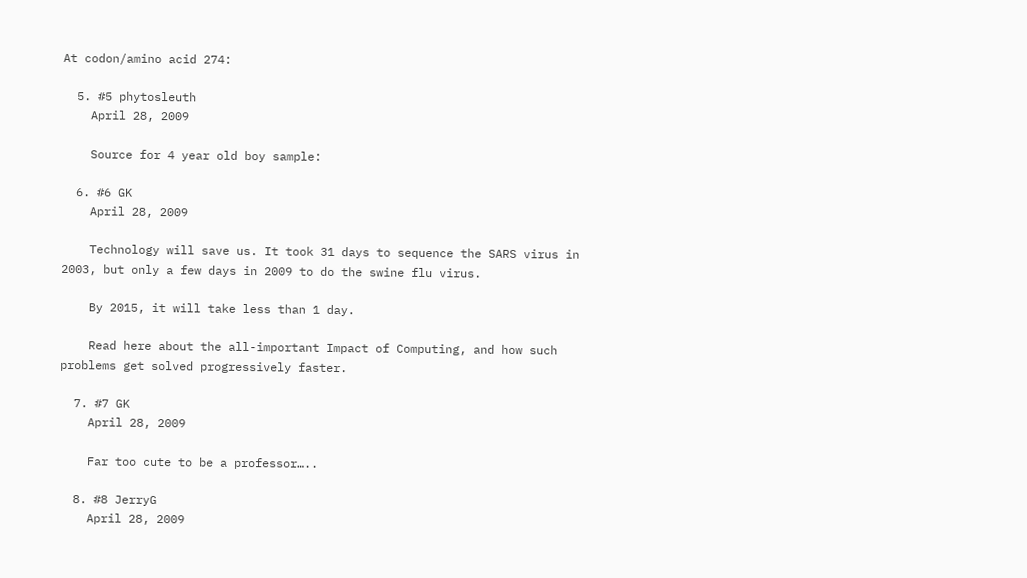At codon/amino acid 274:

  5. #5 phytosleuth
    April 28, 2009

    Source for 4 year old boy sample:

  6. #6 GK
    April 28, 2009

    Technology will save us. It took 31 days to sequence the SARS virus in 2003, but only a few days in 2009 to do the swine flu virus.

    By 2015, it will take less than 1 day.

    Read here about the all-important Impact of Computing, and how such problems get solved progressively faster.

  7. #7 GK
    April 28, 2009

    Far too cute to be a professor…..

  8. #8 JerryG
    April 28, 2009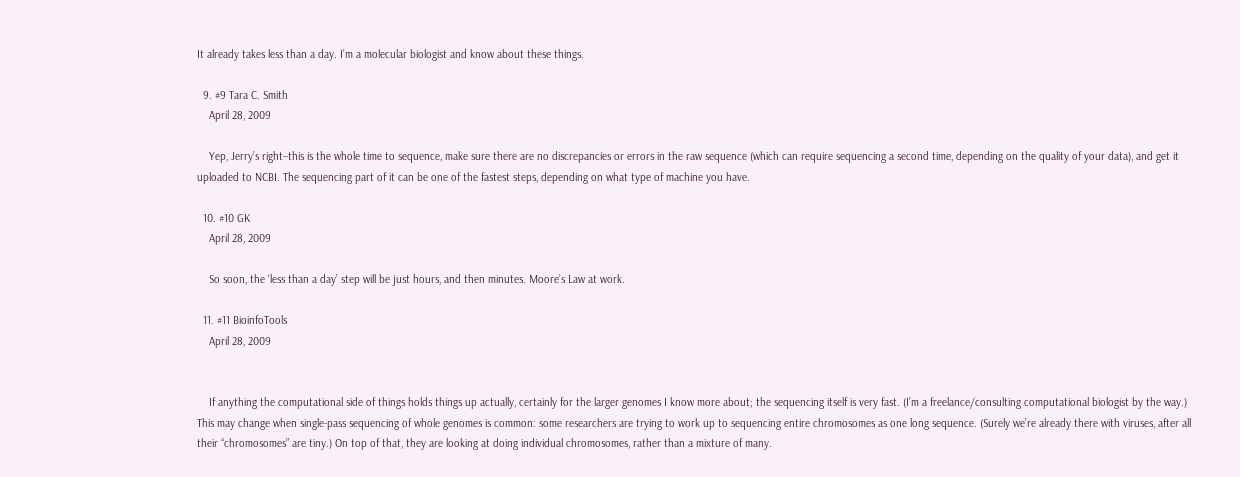It already takes less than a day. I’m a molecular biologist and know about these things.

  9. #9 Tara C. Smith
    April 28, 2009

    Yep, Jerry’s right–this is the whole time to sequence, make sure there are no discrepancies or errors in the raw sequence (which can require sequencing a second time, depending on the quality of your data), and get it uploaded to NCBI. The sequencing part of it can be one of the fastest steps, depending on what type of machine you have.

  10. #10 GK
    April 28, 2009

    So soon, the ‘less than a day’ step will be just hours, and then minutes. Moore’s Law at work.

  11. #11 BioinfoTools
    April 28, 2009


    If anything the computational side of things holds things up actually, certainly for the larger genomes I know more about; the sequencing itself is very fast. (I’m a freelance/consulting computational biologist by the way.) This may change when single-pass sequencing of whole genomes is common: some researchers are trying to work up to sequencing entire chromosomes as one long sequence. (Surely we’re already there with viruses, after all their “chromosomes” are tiny.) On top of that, they are looking at doing individual chromosomes, rather than a mixture of many.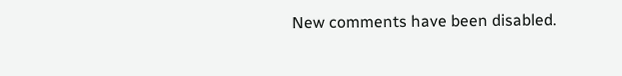New comments have been disabled.